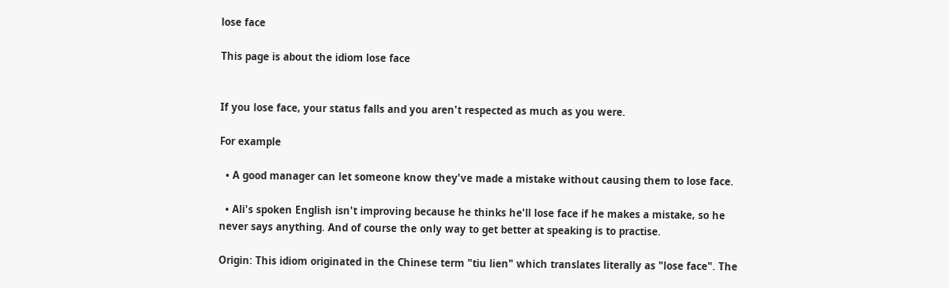lose face

This page is about the idiom lose face


If you lose face, your status falls and you aren't respected as much as you were.

For example

  • A good manager can let someone know they've made a mistake without causing them to lose face.

  • Ali's spoken English isn't improving because he thinks he'll lose face if he makes a mistake, so he never says anything. And of course the only way to get better at speaking is to practise.

Origin: This idiom originated in the Chinese term "tiu lien" which translates literally as "lose face". The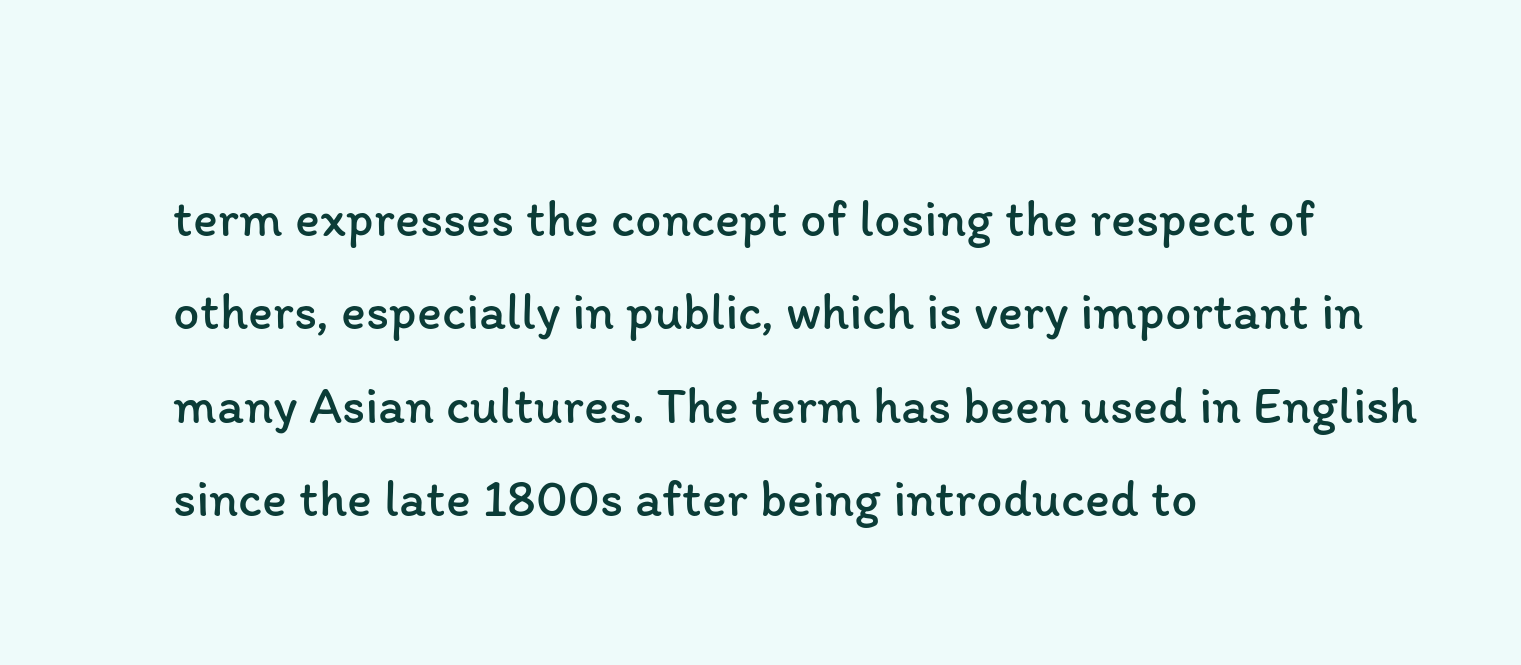term expresses the concept of losing the respect of others, especially in public, which is very important in many Asian cultures. The term has been used in English since the late 1800s after being introduced to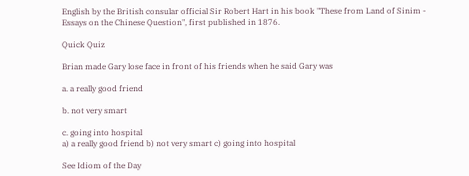English by the British consular official Sir Robert Hart in his book "These from Land of Sinim - Essays on the Chinese Question", first published in 1876.

Quick Quiz

Brian made Gary lose face in front of his friends when he said Gary was

a. a really good friend

b. not very smart

c. going into hospital
a) a really good friend b) not very smart c) going into hospital

See Idiom of the Day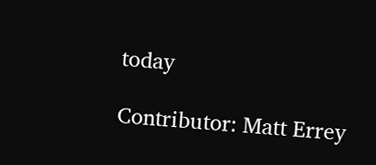today

Contributor: Matt Errey